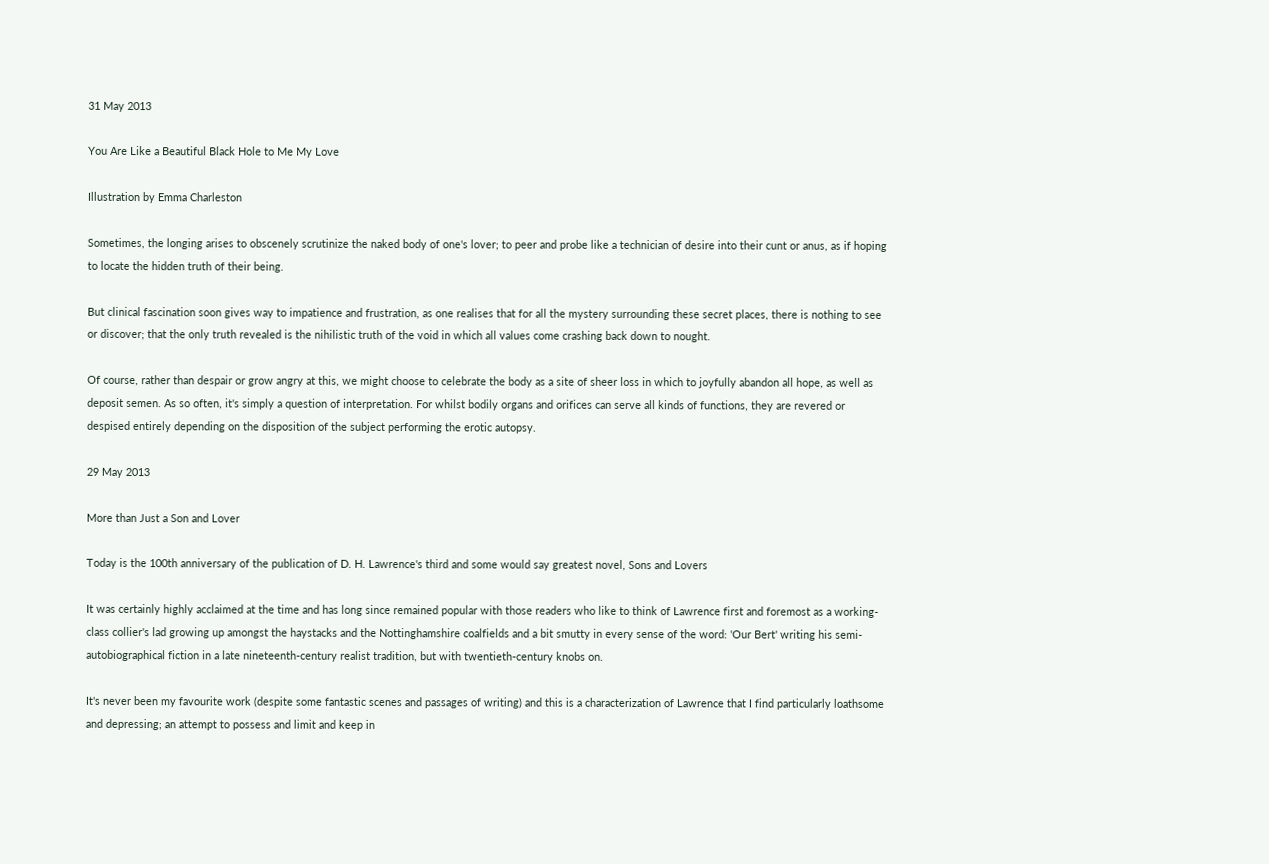31 May 2013

You Are Like a Beautiful Black Hole to Me My Love

Illustration by Emma Charleston

Sometimes, the longing arises to obscenely scrutinize the naked body of one's lover; to peer and probe like a technician of desire into their cunt or anus, as if hoping to locate the hidden truth of their being.

But clinical fascination soon gives way to impatience and frustration, as one realises that for all the mystery surrounding these secret places, there is nothing to see or discover; that the only truth revealed is the nihilistic truth of the void in which all values come crashing back down to nought.

Of course, rather than despair or grow angry at this, we might choose to celebrate the body as a site of sheer loss in which to joyfully abandon all hope, as well as deposit semen. As so often, it's simply a question of interpretation. For whilst bodily organs and orifices can serve all kinds of functions, they are revered or despised entirely depending on the disposition of the subject performing the erotic autopsy.

29 May 2013

More than Just a Son and Lover

Today is the 100th anniversary of the publication of D. H. Lawrence's third and some would say greatest novel, Sons and Lovers

It was certainly highly acclaimed at the time and has long since remained popular with those readers who like to think of Lawrence first and foremost as a working-class collier's lad growing up amongst the haystacks and the Nottinghamshire coalfields and a bit smutty in every sense of the word: 'Our Bert' writing his semi-autobiographical fiction in a late nineteenth-century realist tradition, but with twentieth-century knobs on.

It's never been my favourite work (despite some fantastic scenes and passages of writing) and this is a characterization of Lawrence that I find particularly loathsome and depressing; an attempt to possess and limit and keep in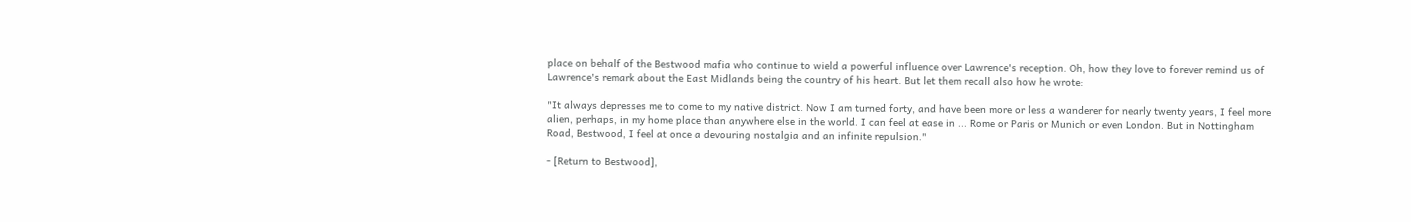place on behalf of the Bestwood mafia who continue to wield a powerful influence over Lawrence's reception. Oh, how they love to forever remind us of Lawrence's remark about the East Midlands being the country of his heart. But let them recall also how he wrote:

"It always depresses me to come to my native district. Now I am turned forty, and have been more or less a wanderer for nearly twenty years, I feel more alien, perhaps, in my home place than anywhere else in the world. I can feel at ease in ... Rome or Paris or Munich or even London. But in Nottingham Road, Bestwood, I feel at once a devouring nostalgia and an infinite repulsion."

- [Return to Bestwood],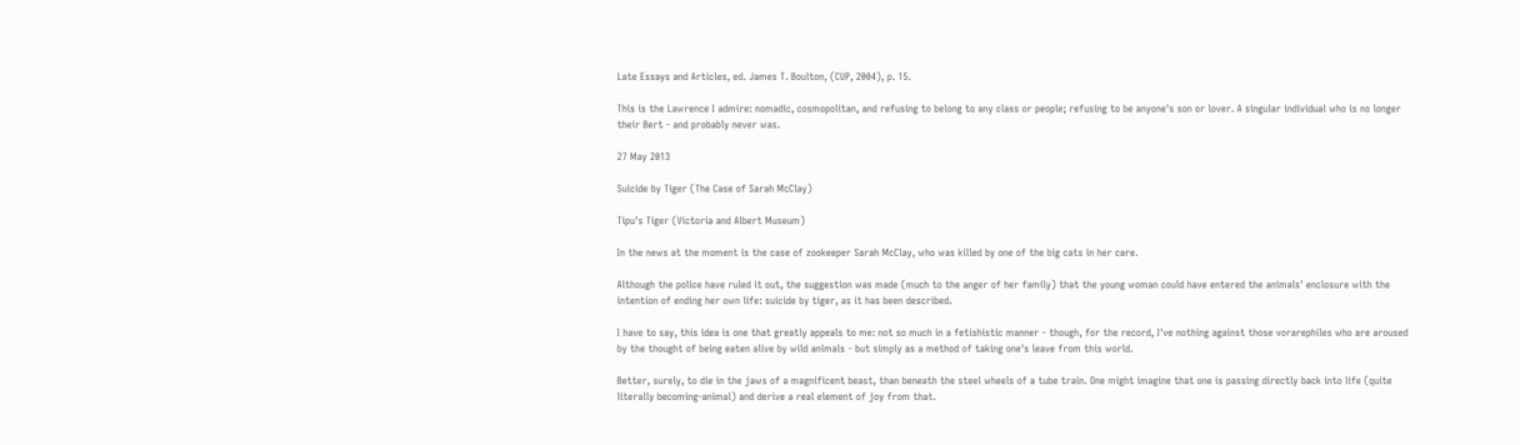Late Essays and Articles, ed. James T. Boulton, (CUP, 2004), p. 15.

This is the Lawrence I admire: nomadic, cosmopolitan, and refusing to belong to any class or people; refusing to be anyone's son or lover. A singular individual who is no longer their Bert - and probably never was.

27 May 2013

Suicide by Tiger (The Case of Sarah McClay)

Tipu's Tiger (Victoria and Albert Museum)

In the news at the moment is the case of zookeeper Sarah McClay, who was killed by one of the big cats in her care.

Although the police have ruled it out, the suggestion was made (much to the anger of her family) that the young woman could have entered the animals' enclosure with the intention of ending her own life: suicide by tiger, as it has been described.

I have to say, this idea is one that greatly appeals to me: not so much in a fetishistic manner - though, for the record, I've nothing against those vorarephiles who are aroused by the thought of being eaten alive by wild animals - but simply as a method of taking one's leave from this world.

Better, surely, to die in the jaws of a magnificent beast, than beneath the steel wheels of a tube train. One might imagine that one is passing directly back into life (quite literally becoming-animal) and derive a real element of joy from that.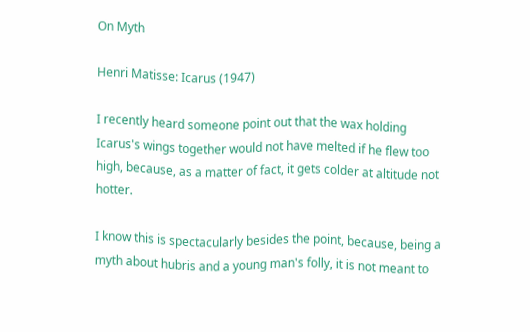On Myth

Henri Matisse: Icarus (1947)

I recently heard someone point out that the wax holding Icarus's wings together would not have melted if he flew too high, because, as a matter of fact, it gets colder at altitude not hotter.

I know this is spectacularly besides the point, because, being a myth about hubris and a young man's folly, it is not meant to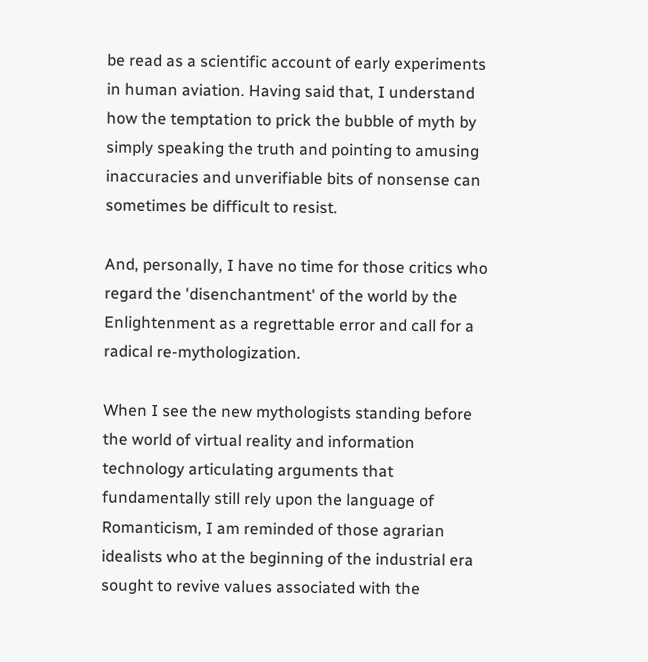be read as a scientific account of early experiments in human aviation. Having said that, I understand how the temptation to prick the bubble of myth by simply speaking the truth and pointing to amusing inaccuracies and unverifiable bits of nonsense can sometimes be difficult to resist.

And, personally, I have no time for those critics who regard the 'disenchantment' of the world by the Enlightenment as a regrettable error and call for a radical re-mythologization.

When I see the new mythologists standing before the world of virtual reality and information technology articulating arguments that fundamentally still rely upon the language of Romanticism, I am reminded of those agrarian idealists who at the beginning of the industrial era sought to revive values associated with the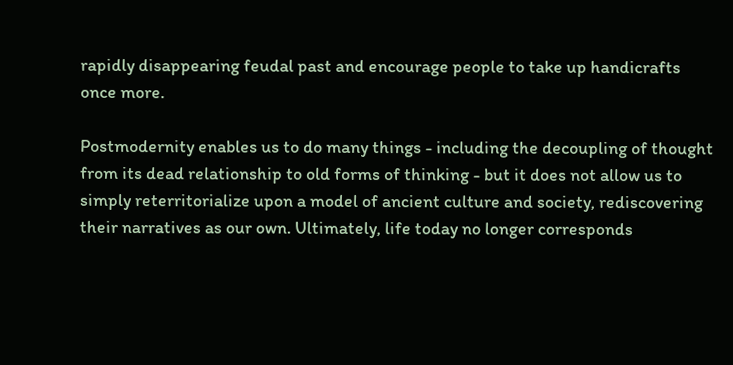rapidly disappearing feudal past and encourage people to take up handicrafts once more.

Postmodernity enables us to do many things - including the decoupling of thought from its dead relationship to old forms of thinking - but it does not allow us to simply reterritorialize upon a model of ancient culture and society, rediscovering their narratives as our own. Ultimately, life today no longer corresponds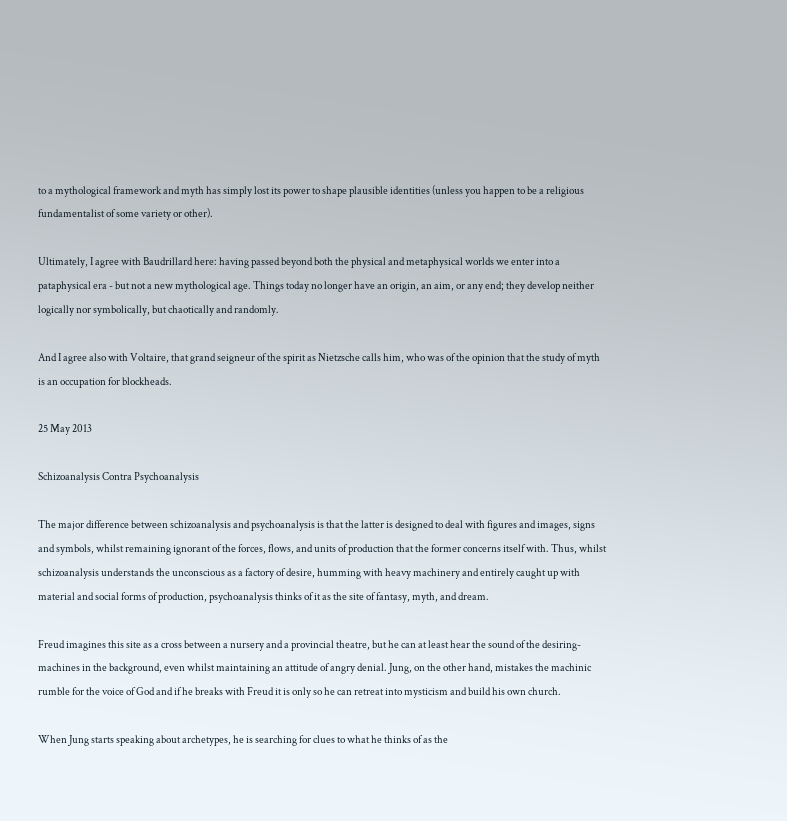to a mythological framework and myth has simply lost its power to shape plausible identities (unless you happen to be a religious fundamentalist of some variety or other).

Ultimately, I agree with Baudrillard here: having passed beyond both the physical and metaphysical worlds we enter into a pataphysical era - but not a new mythological age. Things today no longer have an origin, an aim, or any end; they develop neither logically nor symbolically, but chaotically and randomly.

And I agree also with Voltaire, that grand seigneur of the spirit as Nietzsche calls him, who was of the opinion that the study of myth is an occupation for blockheads.

25 May 2013

Schizoanalysis Contra Psychoanalysis

The major difference between schizoanalysis and psychoanalysis is that the latter is designed to deal with figures and images, signs and symbols, whilst remaining ignorant of the forces, flows, and units of production that the former concerns itself with. Thus, whilst schizoanalysis understands the unconscious as a factory of desire, humming with heavy machinery and entirely caught up with material and social forms of production, psychoanalysis thinks of it as the site of fantasy, myth, and dream.

Freud imagines this site as a cross between a nursery and a provincial theatre, but he can at least hear the sound of the desiring-machines in the background, even whilst maintaining an attitude of angry denial. Jung, on the other hand, mistakes the machinic rumble for the voice of God and if he breaks with Freud it is only so he can retreat into mysticism and build his own church.

When Jung starts speaking about archetypes, he is searching for clues to what he thinks of as the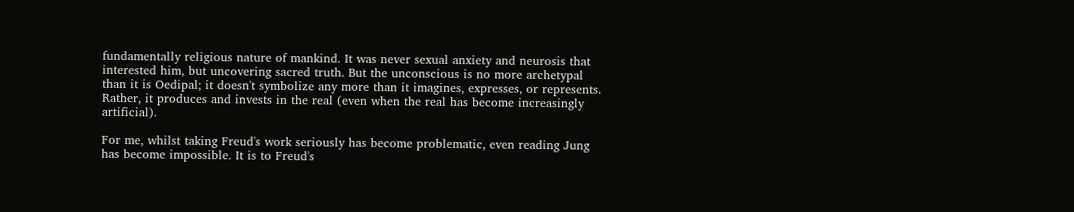fundamentally religious nature of mankind. It was never sexual anxiety and neurosis that interested him, but uncovering sacred truth. But the unconscious is no more archetypal than it is Oedipal; it doesn't symbolize any more than it imagines, expresses, or represents. Rather, it produces and invests in the real (even when the real has become increasingly artificial).

For me, whilst taking Freud's work seriously has become problematic, even reading Jung has become impossible. It is to Freud's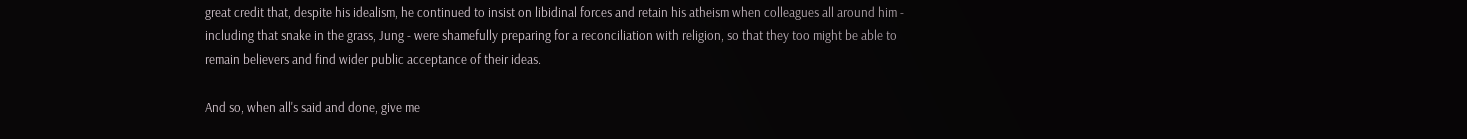great credit that, despite his idealism, he continued to insist on libidinal forces and retain his atheism when colleagues all around him - including that snake in the grass, Jung - were shamefully preparing for a reconciliation with religion, so that they too might be able to remain believers and find wider public acceptance of their ideas.

And so, when all's said and done, give me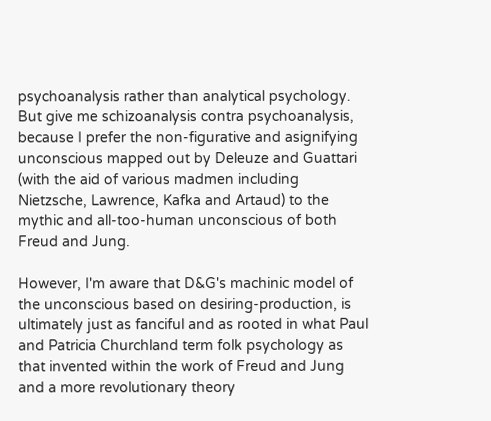psychoanalysis rather than analytical psychology. But give me schizoanalysis contra psychoanalysis, because I prefer the non-figurative and asignifying unconscious mapped out by Deleuze and Guattari (with the aid of various madmen including Nietzsche, Lawrence, Kafka and Artaud) to the mythic and all-too-human unconscious of both Freud and Jung.

However, I'm aware that D&G's machinic model of the unconscious based on desiring-production, is ultimately just as fanciful and as rooted in what Paul and Patricia Churchland term folk psychology as that invented within the work of Freud and Jung and a more revolutionary theory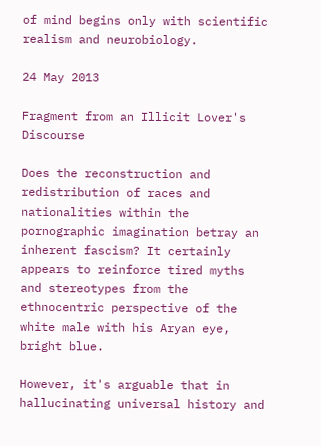of mind begins only with scientific realism and neurobiology.

24 May 2013

Fragment from an Illicit Lover's Discourse

Does the reconstruction and redistribution of races and nationalities within the pornographic imagination betray an inherent fascism? It certainly appears to reinforce tired myths and stereotypes from the ethnocentric perspective of the white male with his Aryan eye, bright blue.

However, it's arguable that in hallucinating universal history and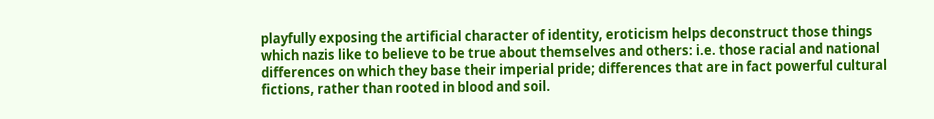playfully exposing the artificial character of identity, eroticism helps deconstruct those things which nazis like to believe to be true about themselves and others: i.e. those racial and national differences on which they base their imperial pride; differences that are in fact powerful cultural fictions, rather than rooted in blood and soil.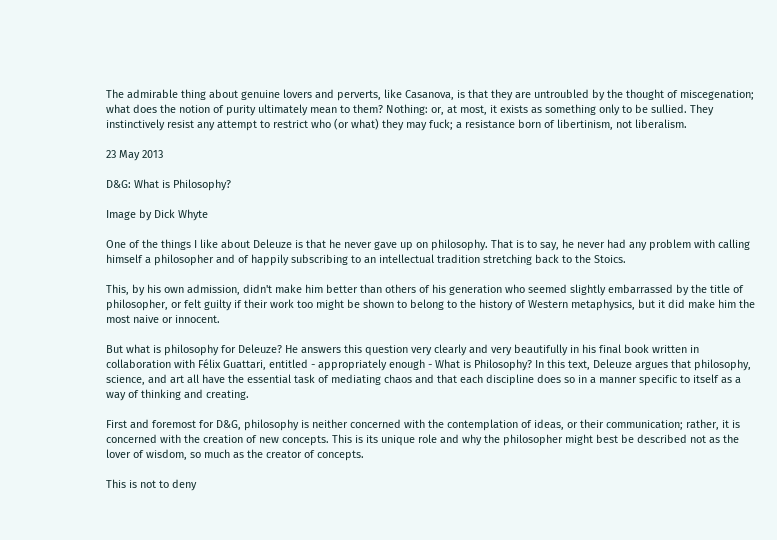The admirable thing about genuine lovers and perverts, like Casanova, is that they are untroubled by the thought of miscegenation; what does the notion of purity ultimately mean to them? Nothing: or, at most, it exists as something only to be sullied. They instinctively resist any attempt to restrict who (or what) they may fuck; a resistance born of libertinism, not liberalism.

23 May 2013

D&G: What is Philosophy?

Image by Dick Whyte

One of the things I like about Deleuze is that he never gave up on philosophy. That is to say, he never had any problem with calling himself a philosopher and of happily subscribing to an intellectual tradition stretching back to the Stoics.

This, by his own admission, didn't make him better than others of his generation who seemed slightly embarrassed by the title of philosopher, or felt guilty if their work too might be shown to belong to the history of Western metaphysics, but it did make him the most naive or innocent.

But what is philosophy for Deleuze? He answers this question very clearly and very beautifully in his final book written in collaboration with Félix Guattari, entitled - appropriately enough - What is Philosophy? In this text, Deleuze argues that philosophy, science, and art all have the essential task of mediating chaos and that each discipline does so in a manner specific to itself as a way of thinking and creating.

First and foremost for D&G, philosophy is neither concerned with the contemplation of ideas, or their communication; rather, it is concerned with the creation of new concepts. This is its unique role and why the philosopher might best be described not as the lover of wisdom, so much as the creator of concepts.

This is not to deny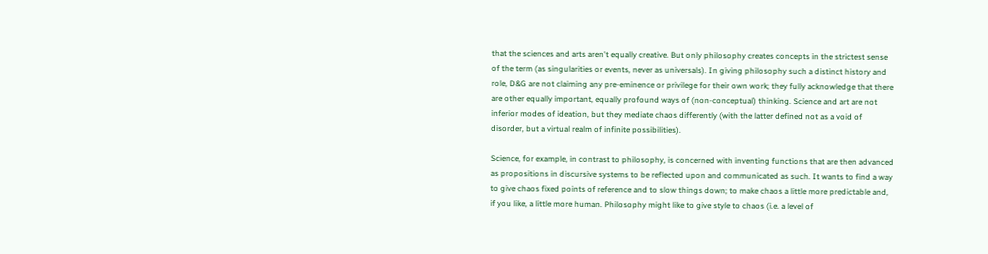that the sciences and arts aren't equally creative. But only philosophy creates concepts in the strictest sense of the term (as singularities or events, never as universals). In giving philosophy such a distinct history and role, D&G are not claiming any pre-eminence or privilege for their own work; they fully acknowledge that there are other equally important, equally profound ways of (non-conceptual) thinking. Science and art are not inferior modes of ideation, but they mediate chaos differently (with the latter defined not as a void of disorder, but a virtual realm of infinite possibilities).

Science, for example, in contrast to philosophy, is concerned with inventing functions that are then advanced as propositions in discursive systems to be reflected upon and communicated as such. It wants to find a way to give chaos fixed points of reference and to slow things down; to make chaos a little more predictable and, if you like, a little more human. Philosophy might like to give style to chaos (i.e. a level of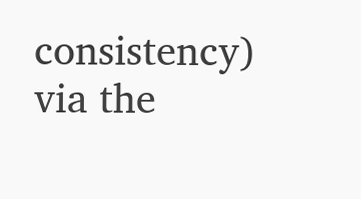consistency) via the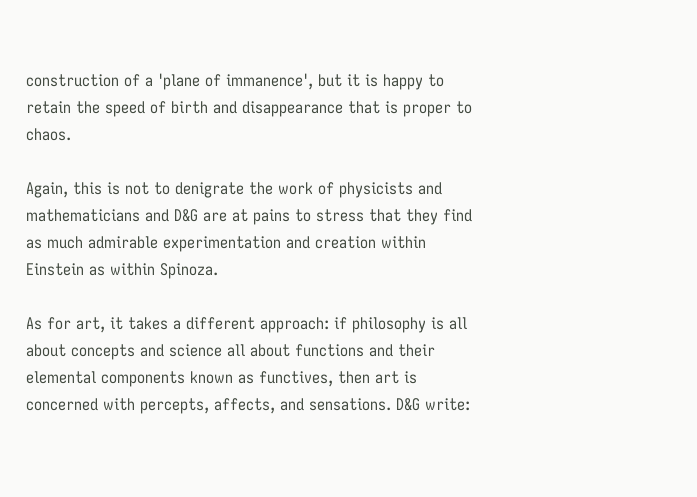construction of a 'plane of immanence', but it is happy to retain the speed of birth and disappearance that is proper to chaos.

Again, this is not to denigrate the work of physicists and mathematicians and D&G are at pains to stress that they find as much admirable experimentation and creation within Einstein as within Spinoza.

As for art, it takes a different approach: if philosophy is all about concepts and science all about functions and their elemental components known as functives, then art is concerned with percepts, affects, and sensations. D&G write: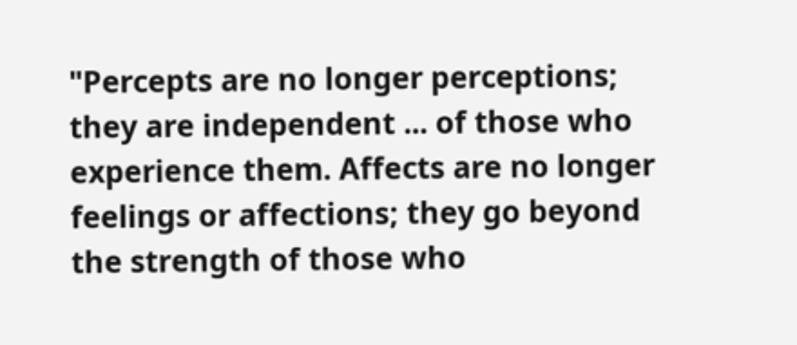"Percepts are no longer perceptions; they are independent ... of those who experience them. Affects are no longer feelings or affections; they go beyond the strength of those who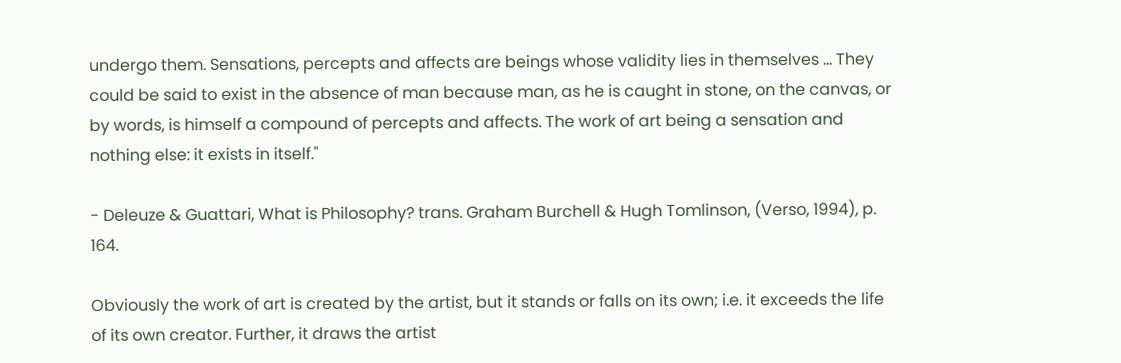undergo them. Sensations, percepts and affects are beings whose validity lies in themselves ... They could be said to exist in the absence of man because man, as he is caught in stone, on the canvas, or by words, is himself a compound of percepts and affects. The work of art being a sensation and nothing else: it exists in itself."

- Deleuze & Guattari, What is Philosophy? trans. Graham Burchell & Hugh Tomlinson, (Verso, 1994), p. 164.

Obviously the work of art is created by the artist, but it stands or falls on its own; i.e. it exceeds the life of its own creator. Further, it draws the artist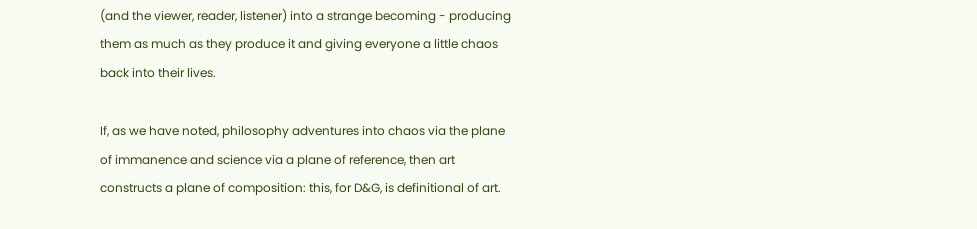(and the viewer, reader, listener) into a strange becoming - producing them as much as they produce it and giving everyone a little chaos back into their lives.

If, as we have noted, philosophy adventures into chaos via the plane of immanence and science via a plane of reference, then art constructs a plane of composition: this, for D&G, is definitional of art.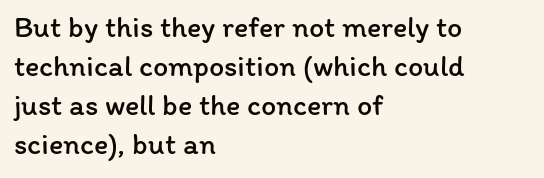But by this they refer not merely to technical composition (which could just as well be the concern of science), but an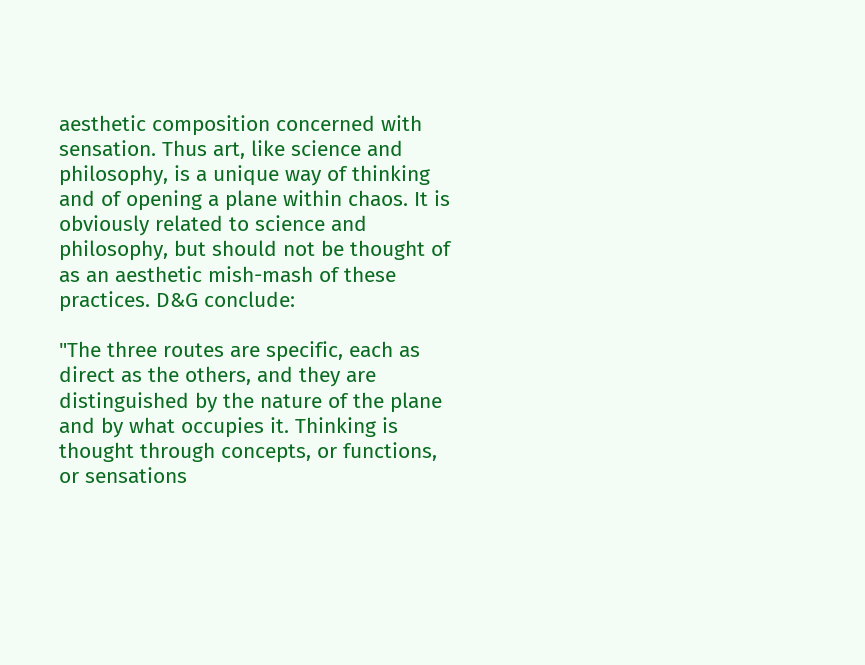aesthetic composition concerned with sensation. Thus art, like science and philosophy, is a unique way of thinking and of opening a plane within chaos. It is obviously related to science and philosophy, but should not be thought of as an aesthetic mish-mash of these practices. D&G conclude:

"The three routes are specific, each as direct as the others, and they are distinguished by the nature of the plane and by what occupies it. Thinking is thought through concepts, or functions, or sensations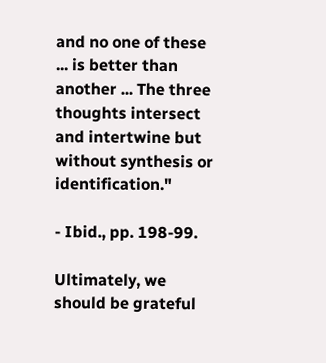and no one of these ... is better than another ... The three thoughts intersect and intertwine but without synthesis or identification."

- Ibid., pp. 198-99.

Ultimately, we should be grateful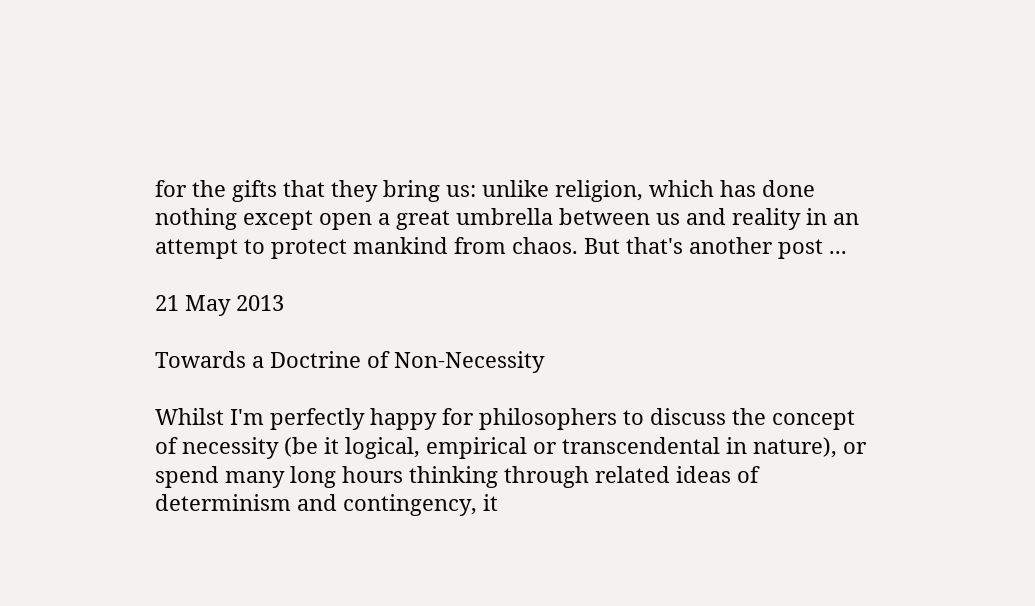for the gifts that they bring us: unlike religion, which has done nothing except open a great umbrella between us and reality in an attempt to protect mankind from chaos. But that's another post ...

21 May 2013

Towards a Doctrine of Non-Necessity

Whilst I'm perfectly happy for philosophers to discuss the concept of necessity (be it logical, empirical or transcendental in nature), or spend many long hours thinking through related ideas of determinism and contingency, it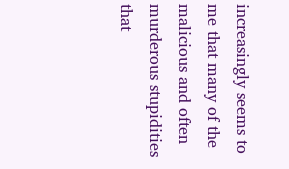increasingly seems to me that many of the malicious and often murderous stupidities that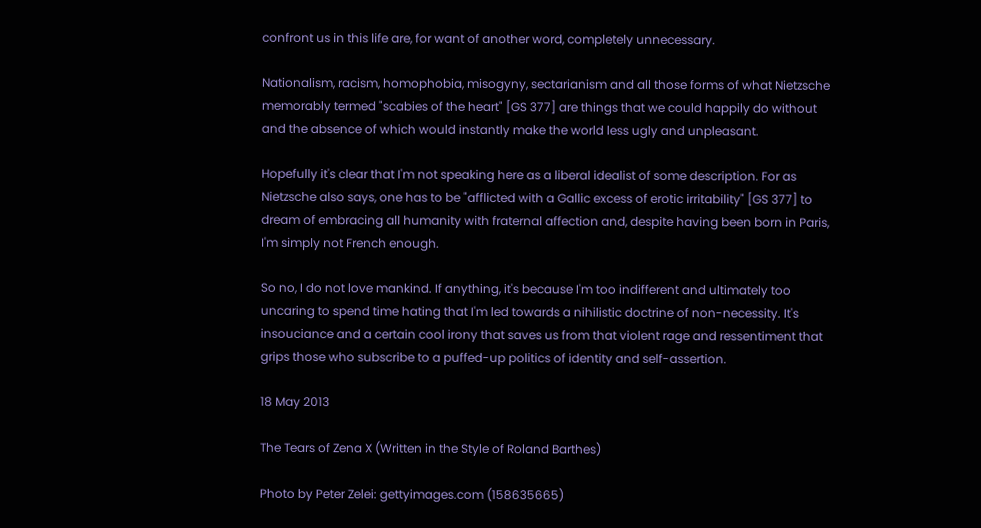confront us in this life are, for want of another word, completely unnecessary.

Nationalism, racism, homophobia, misogyny, sectarianism and all those forms of what Nietzsche memorably termed "scabies of the heart" [GS 377] are things that we could happily do without and the absence of which would instantly make the world less ugly and unpleasant.

Hopefully it's clear that I'm not speaking here as a liberal idealist of some description. For as Nietzsche also says, one has to be "afflicted with a Gallic excess of erotic irritability" [GS 377] to dream of embracing all humanity with fraternal affection and, despite having been born in Paris, I'm simply not French enough.

So no, I do not love mankind. If anything, it's because I'm too indifferent and ultimately too uncaring to spend time hating that I'm led towards a nihilistic doctrine of non-necessity. It's insouciance and a certain cool irony that saves us from that violent rage and ressentiment that grips those who subscribe to a puffed-up politics of identity and self-assertion.

18 May 2013

The Tears of Zena X (Written in the Style of Roland Barthes)

Photo by Peter Zelei: gettyimages.com (158635665)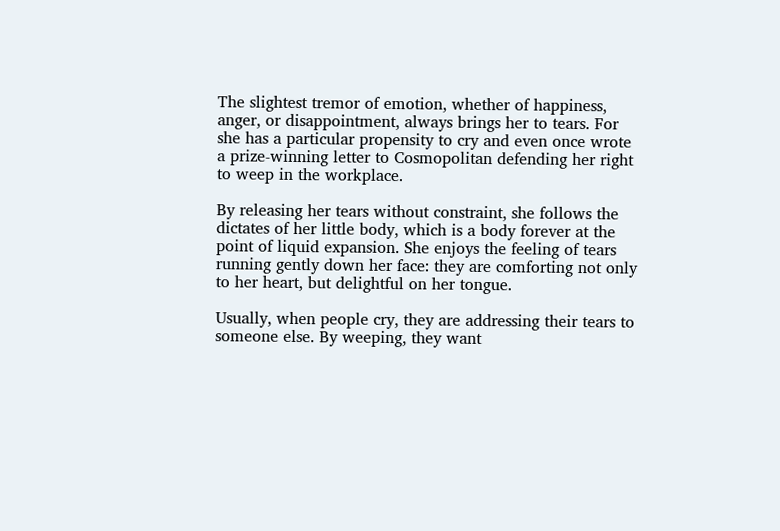The slightest tremor of emotion, whether of happiness, anger, or disappointment, always brings her to tears. For she has a particular propensity to cry and even once wrote a prize-winning letter to Cosmopolitan defending her right to weep in the workplace.

By releasing her tears without constraint, she follows the dictates of her little body, which is a body forever at the point of liquid expansion. She enjoys the feeling of tears running gently down her face: they are comforting not only to her heart, but delightful on her tongue.

Usually, when people cry, they are addressing their tears to someone else. By weeping, they want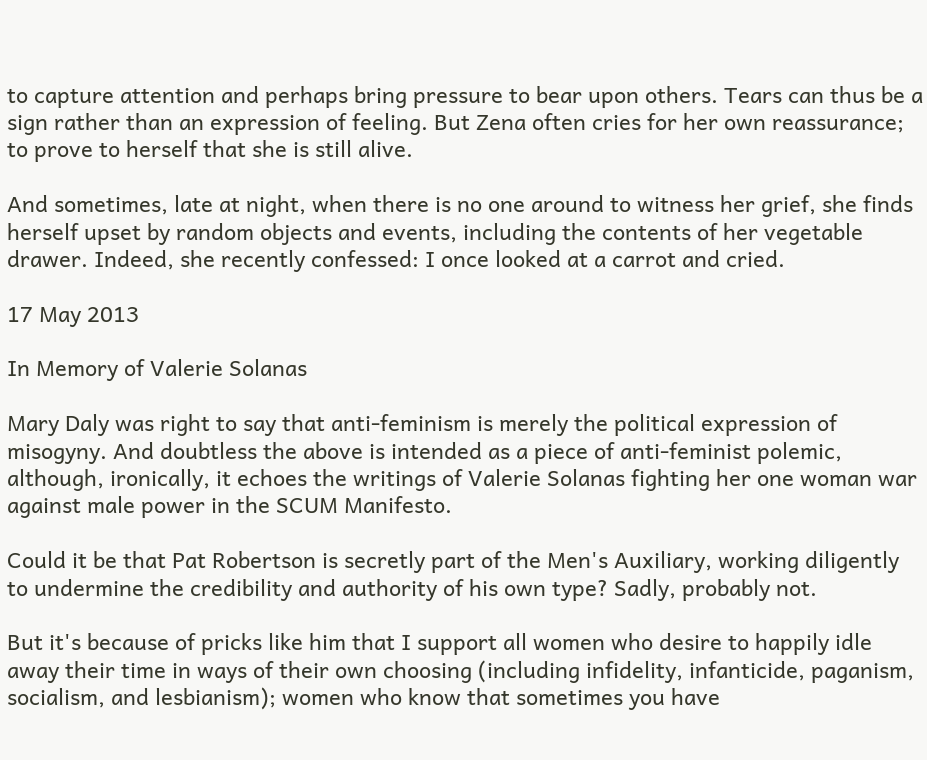to capture attention and perhaps bring pressure to bear upon others. Tears can thus be a sign rather than an expression of feeling. But Zena often cries for her own reassurance; to prove to herself that she is still alive.

And sometimes, late at night, when there is no one around to witness her grief, she finds herself upset by random objects and events, including the contents of her vegetable drawer. Indeed, she recently confessed: I once looked at a carrot and cried.

17 May 2013

In Memory of Valerie Solanas

Mary Daly was right to say that anti-feminism is merely the political expression of misogyny. And doubtless the above is intended as a piece of anti-feminist polemic, although, ironically, it echoes the writings of Valerie Solanas fighting her one woman war against male power in the SCUM Manifesto.

Could it be that Pat Robertson is secretly part of the Men's Auxiliary, working diligently to undermine the credibility and authority of his own type? Sadly, probably not.

But it's because of pricks like him that I support all women who desire to happily idle away their time in ways of their own choosing (including infidelity, infanticide, paganism, socialism, and lesbianism); women who know that sometimes you have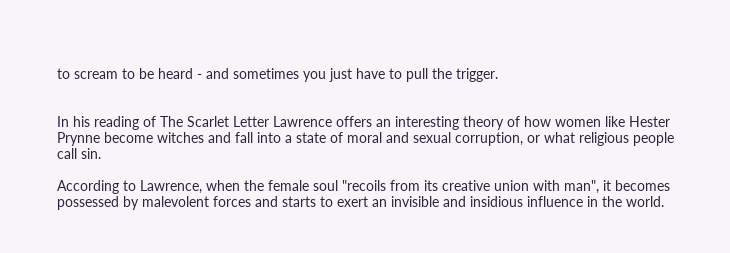to scream to be heard - and sometimes you just have to pull the trigger.


In his reading of The Scarlet Letter Lawrence offers an interesting theory of how women like Hester Prynne become witches and fall into a state of moral and sexual corruption, or what religious people call sin.

According to Lawrence, when the female soul "recoils from its creative union with man", it becomes possessed by malevolent forces and starts to exert an invisible and insidious influence in the world.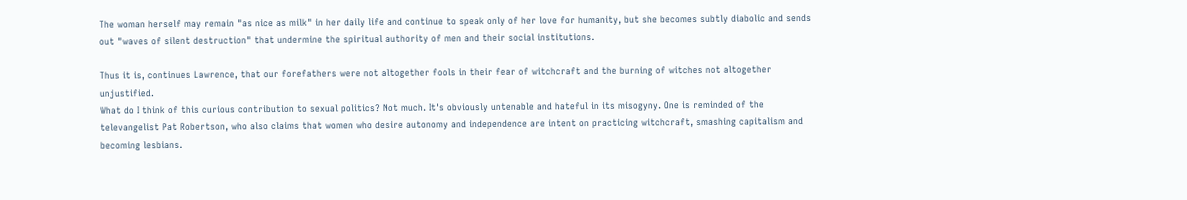The woman herself may remain "as nice as milk" in her daily life and continue to speak only of her love for humanity, but she becomes subtly diabolic and sends out "waves of silent destruction" that undermine the spiritual authority of men and their social institutions.

Thus it is, continues Lawrence, that our forefathers were not altogether fools in their fear of witchcraft and the burning of witches not altogether unjustified.
What do I think of this curious contribution to sexual politics? Not much. It's obviously untenable and hateful in its misogyny. One is reminded of the televangelist Pat Robertson, who also claims that women who desire autonomy and independence are intent on practicing witchcraft, smashing capitalism and becoming lesbians.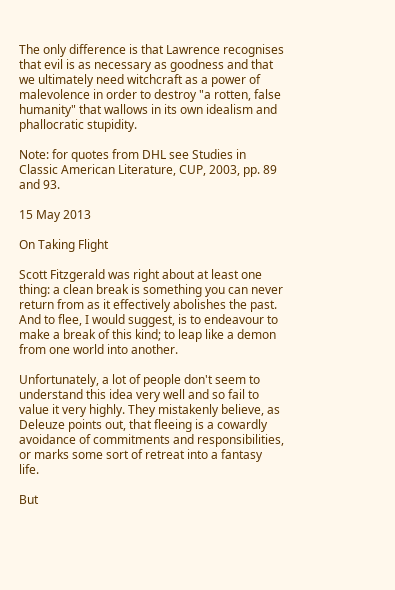The only difference is that Lawrence recognises that evil is as necessary as goodness and that we ultimately need witchcraft as a power of malevolence in order to destroy "a rotten, false humanity" that wallows in its own idealism and phallocratic stupidity.

Note: for quotes from DHL see Studies in Classic American Literature, CUP, 2003, pp. 89 and 93.

15 May 2013

On Taking Flight

Scott Fitzgerald was right about at least one thing: a clean break is something you can never return from as it effectively abolishes the past. And to flee, I would suggest, is to endeavour to make a break of this kind; to leap like a demon from one world into another.

Unfortunately, a lot of people don't seem to understand this idea very well and so fail to value it very highly. They mistakenly believe, as Deleuze points out, that fleeing is a cowardly avoidance of commitments and responsibilities, or marks some sort of retreat into a fantasy life.

But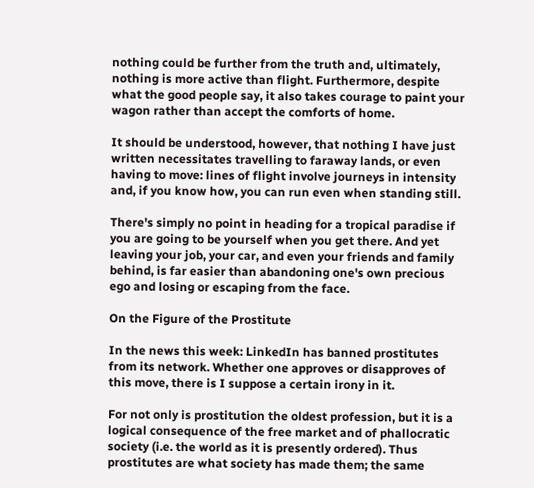nothing could be further from the truth and, ultimately, nothing is more active than flight. Furthermore, despite what the good people say, it also takes courage to paint your wagon rather than accept the comforts of home.

It should be understood, however, that nothing I have just written necessitates travelling to faraway lands, or even having to move: lines of flight involve journeys in intensity and, if you know how, you can run even when standing still.

There's simply no point in heading for a tropical paradise if you are going to be yourself when you get there. And yet leaving your job, your car, and even your friends and family behind, is far easier than abandoning one's own precious ego and losing or escaping from the face.

On the Figure of the Prostitute

In the news this week: LinkedIn has banned prostitutes from its network. Whether one approves or disapproves of this move, there is I suppose a certain irony in it.

For not only is prostitution the oldest profession, but it is a logical consequence of the free market and of phallocratic society (i.e. the world as it is presently ordered). Thus prostitutes are what society has made them; the same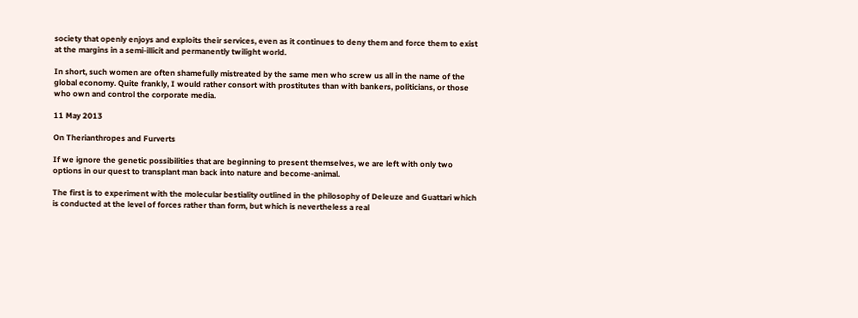society that openly enjoys and exploits their services, even as it continues to deny them and force them to exist at the margins in a semi-illicit and permanently twilight world.

In short, such women are often shamefully mistreated by the same men who screw us all in the name of the global economy. Quite frankly, I would rather consort with prostitutes than with bankers, politicians, or those who own and control the corporate media.

11 May 2013

On Therianthropes and Furverts

If we ignore the genetic possibilities that are beginning to present themselves, we are left with only two options in our quest to transplant man back into nature and become-animal.

The first is to experiment with the molecular bestiality outlined in the philosophy of Deleuze and Guattari which is conducted at the level of forces rather than form, but which is nevertheless a real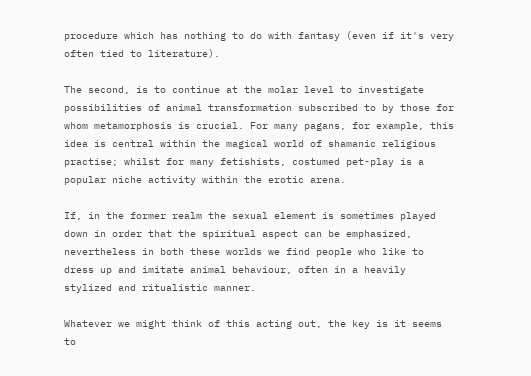procedure which has nothing to do with fantasy (even if it's very often tied to literature).

The second, is to continue at the molar level to investigate possibilities of animal transformation subscribed to by those for whom metamorphosis is crucial. For many pagans, for example, this idea is central within the magical world of shamanic religious practise; whilst for many fetishists, costumed pet-play is a popular niche activity within the erotic arena.

If, in the former realm the sexual element is sometimes played down in order that the spiritual aspect can be emphasized, nevertheless in both these worlds we find people who like to dress up and imitate animal behaviour, often in a heavily stylized and ritualistic manner.

Whatever we might think of this acting out, the key is it seems to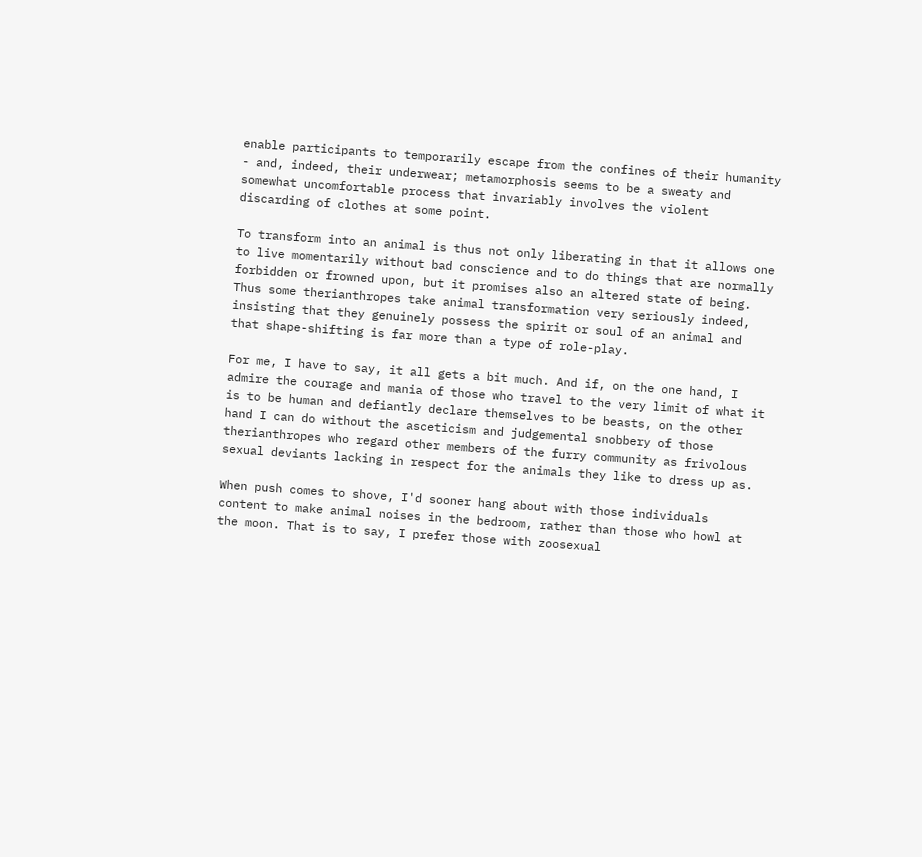enable participants to temporarily escape from the confines of their humanity - and, indeed, their underwear; metamorphosis seems to be a sweaty and somewhat uncomfortable process that invariably involves the violent discarding of clothes at some point.

To transform into an animal is thus not only liberating in that it allows one to live momentarily without bad conscience and to do things that are normally forbidden or frowned upon, but it promises also an altered state of being. Thus some therianthropes take animal transformation very seriously indeed, insisting that they genuinely possess the spirit or soul of an animal and that shape-shifting is far more than a type of role-play.

For me, I have to say, it all gets a bit much. And if, on the one hand, I admire the courage and mania of those who travel to the very limit of what it is to be human and defiantly declare themselves to be beasts, on the other hand I can do without the asceticism and judgemental snobbery of those therianthropes who regard other members of the furry community as frivolous sexual deviants lacking in respect for the animals they like to dress up as.

When push comes to shove, I'd sooner hang about with those individuals content to make animal noises in the bedroom, rather than those who howl at the moon. That is to say, I prefer those with zoosexual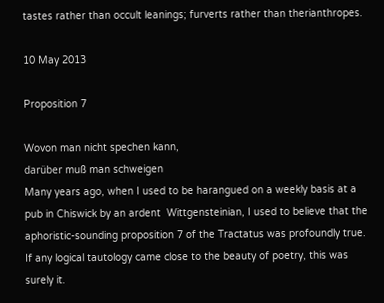tastes rather than occult leanings; furverts rather than therianthropes.

10 May 2013

Proposition 7

Wovon man nicht spechen kann,
darüber muß man schweigen
Many years ago, when I used to be harangued on a weekly basis at a pub in Chiswick by an ardent  Wittgensteinian, I used to believe that the aphoristic-sounding proposition 7 of the Tractatus was profoundly true. If any logical tautology came close to the beauty of poetry, this was surely it.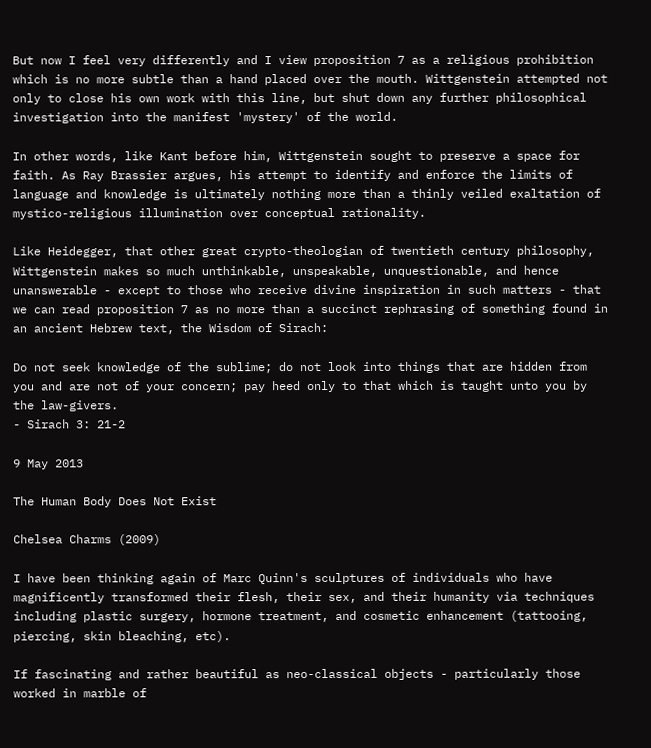But now I feel very differently and I view proposition 7 as a religious prohibition which is no more subtle than a hand placed over the mouth. Wittgenstein attempted not only to close his own work with this line, but shut down any further philosophical investigation into the manifest 'mystery' of the world.

In other words, like Kant before him, Wittgenstein sought to preserve a space for faith. As Ray Brassier argues, his attempt to identify and enforce the limits of language and knowledge is ultimately nothing more than a thinly veiled exaltation of mystico-religious illumination over conceptual rationality.

Like Heidegger, that other great crypto-theologian of twentieth century philosophy, Wittgenstein makes so much unthinkable, unspeakable, unquestionable, and hence unanswerable - except to those who receive divine inspiration in such matters - that we can read proposition 7 as no more than a succinct rephrasing of something found in an ancient Hebrew text, the Wisdom of Sirach:

Do not seek knowledge of the sublime; do not look into things that are hidden from you and are not of your concern; pay heed only to that which is taught unto you by the law-givers.
- Sirach 3: 21-2

9 May 2013

The Human Body Does Not Exist

Chelsea Charms (2009)

I have been thinking again of Marc Quinn's sculptures of individuals who have magnificently transformed their flesh, their sex, and their humanity via techniques including plastic surgery, hormone treatment, and cosmetic enhancement (tattooing, piercing, skin bleaching, etc).

If fascinating and rather beautiful as neo-classical objects - particularly those worked in marble of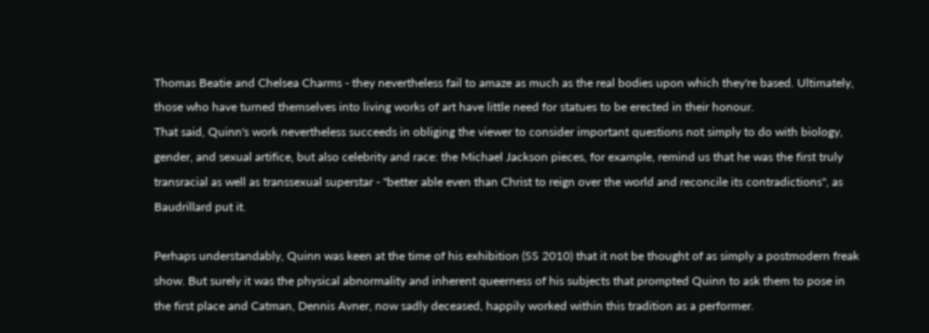Thomas Beatie and Chelsea Charms - they nevertheless fail to amaze as much as the real bodies upon which they're based. Ultimately, those who have turned themselves into living works of art have little need for statues to be erected in their honour.
That said, Quinn's work nevertheless succeeds in obliging the viewer to consider important questions not simply to do with biology, gender, and sexual artifice, but also celebrity and race: the Michael Jackson pieces, for example, remind us that he was the first truly transracial as well as transsexual superstar - "better able even than Christ to reign over the world and reconcile its contradictions", as Baudrillard put it.

Perhaps understandably, Quinn was keen at the time of his exhibition (SS 2010) that it not be thought of as simply a postmodern freak show. But surely it was the physical abnormality and inherent queerness of his subjects that prompted Quinn to ask them to pose in the first place and Catman, Dennis Avner, now sadly deceased, happily worked within this tradition as a performer.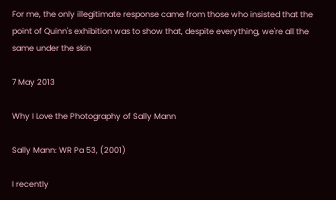For me, the only illegitimate response came from those who insisted that the point of Quinn's exhibition was to show that, despite everything, we're all the same under the skin

7 May 2013

Why I Love the Photography of Sally Mann

Sally Mann: WR Pa 53, (2001)

I recently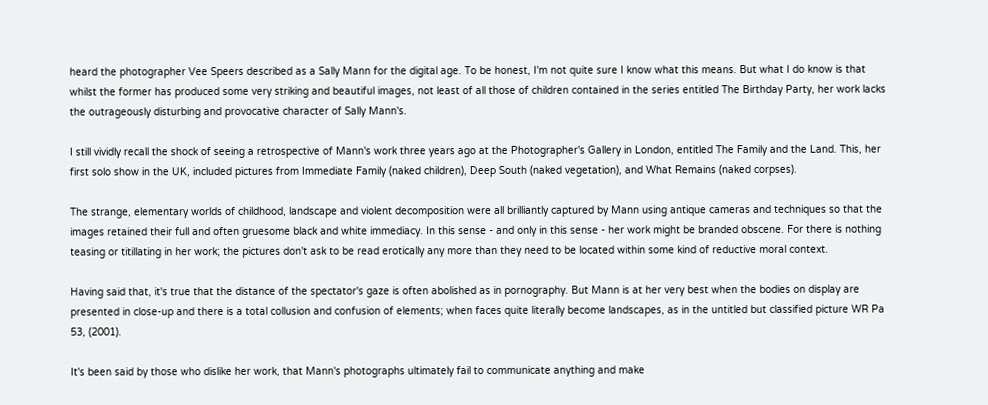heard the photographer Vee Speers described as a Sally Mann for the digital age. To be honest, I'm not quite sure I know what this means. But what I do know is that whilst the former has produced some very striking and beautiful images, not least of all those of children contained in the series entitled The Birthday Party, her work lacks the outrageously disturbing and provocative character of Sally Mann's.

I still vividly recall the shock of seeing a retrospective of Mann's work three years ago at the Photographer's Gallery in London, entitled The Family and the Land. This, her first solo show in the UK, included pictures from Immediate Family (naked children), Deep South (naked vegetation), and What Remains (naked corpses).

The strange, elementary worlds of childhood, landscape and violent decomposition were all brilliantly captured by Mann using antique cameras and techniques so that the images retained their full and often gruesome black and white immediacy. In this sense - and only in this sense - her work might be branded obscene. For there is nothing teasing or titillating in her work; the pictures don't ask to be read erotically any more than they need to be located within some kind of reductive moral context.

Having said that, it's true that the distance of the spectator's gaze is often abolished as in pornography. But Mann is at her very best when the bodies on display are presented in close-up and there is a total collusion and confusion of elements; when faces quite literally become landscapes, as in the untitled but classified picture WR Pa 53, (2001).

It's been said by those who dislike her work, that Mann's photographs ultimately fail to communicate anything and make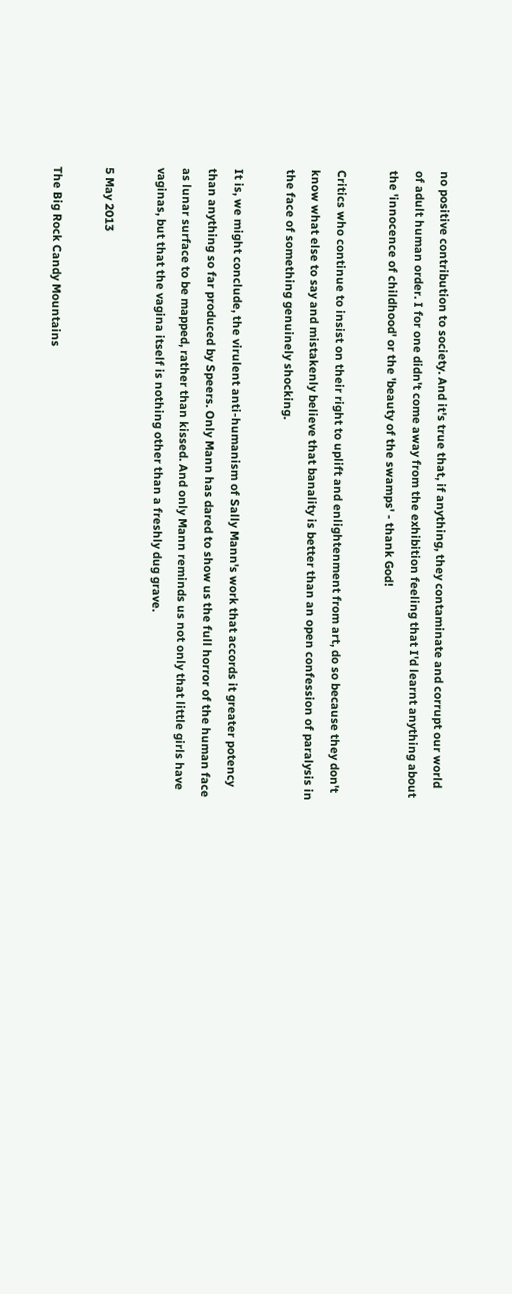no positive contribution to society. And it's true that, if anything, they contaminate and corrupt our world of adult human order. I for one didn't come away from the exhibition feeling that I'd learnt anything about the 'innocence of childhood' or the 'beauty of the swamps' - thank God!

Critics who continue to insist on their right to uplift and enlightenment from art, do so because they don't know what else to say and mistakenly believe that banality is better than an open confession of paralysis in the face of something genuinely shocking.

It is, we might conclude, the virulent anti-humanism of Sally Mann's work that accords it greater potency than anything so far produced by Speers. Only Mann has dared to show us the full horror of the human face as lunar surface to be mapped, rather than kissed. And only Mann reminds us not only that little girls have vaginas, but that the vagina itself is nothing other than a freshly dug grave.

5 May 2013

The Big Rock Candy Mountains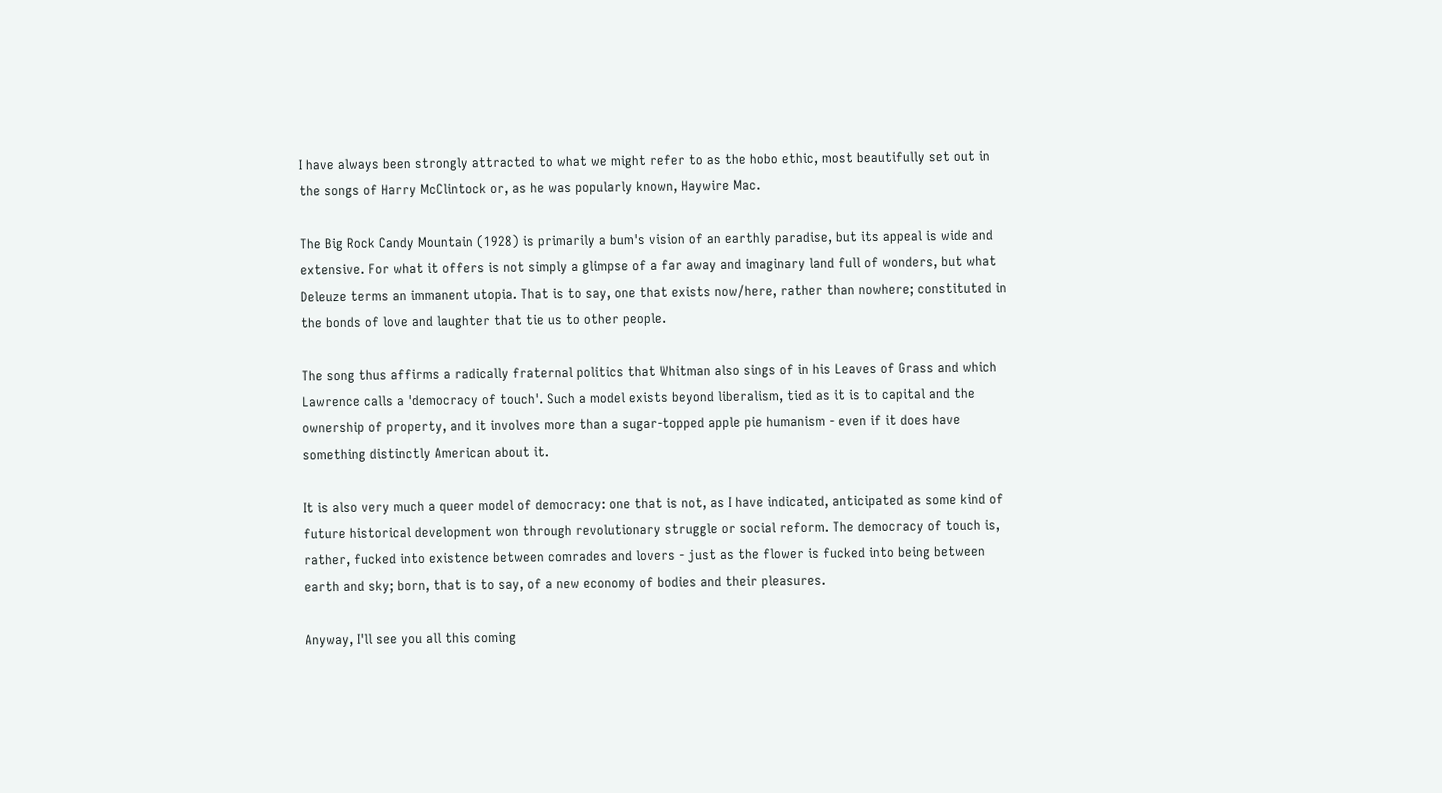I have always been strongly attracted to what we might refer to as the hobo ethic, most beautifully set out in the songs of Harry McClintock or, as he was popularly known, Haywire Mac.

The Big Rock Candy Mountain (1928) is primarily a bum's vision of an earthly paradise, but its appeal is wide and extensive. For what it offers is not simply a glimpse of a far away and imaginary land full of wonders, but what Deleuze terms an immanent utopia. That is to say, one that exists now/here, rather than nowhere; constituted in the bonds of love and laughter that tie us to other people.

The song thus affirms a radically fraternal politics that Whitman also sings of in his Leaves of Grass and which Lawrence calls a 'democracy of touch'. Such a model exists beyond liberalism, tied as it is to capital and the ownership of property, and it involves more than a sugar-topped apple pie humanism - even if it does have something distinctly American about it.

It is also very much a queer model of democracy: one that is not, as I have indicated, anticipated as some kind of future historical development won through revolutionary struggle or social reform. The democracy of touch is, rather, fucked into existence between comrades and lovers - just as the flower is fucked into being between earth and sky; born, that is to say, of a new economy of bodies and their pleasures.

Anyway, I'll see you all this coming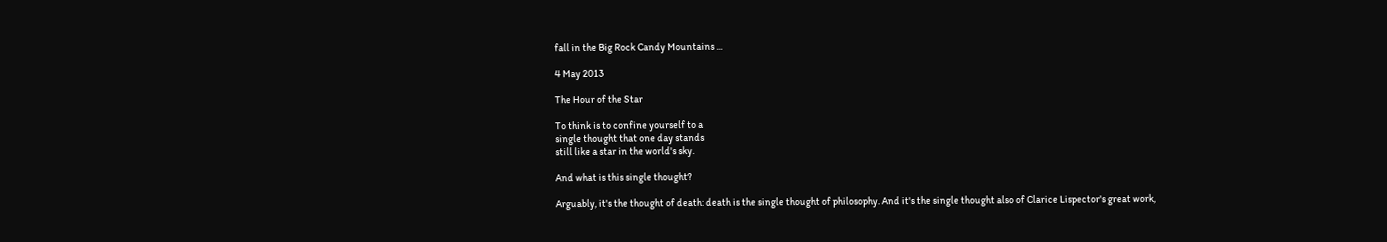fall in the Big Rock Candy Mountains ...

4 May 2013

The Hour of the Star

To think is to confine yourself to a
single thought that one day stands
still like a star in the world's sky.

And what is this single thought?

Arguably, it's the thought of death: death is the single thought of philosophy. And it's the single thought also of Clarice Lispector's great work,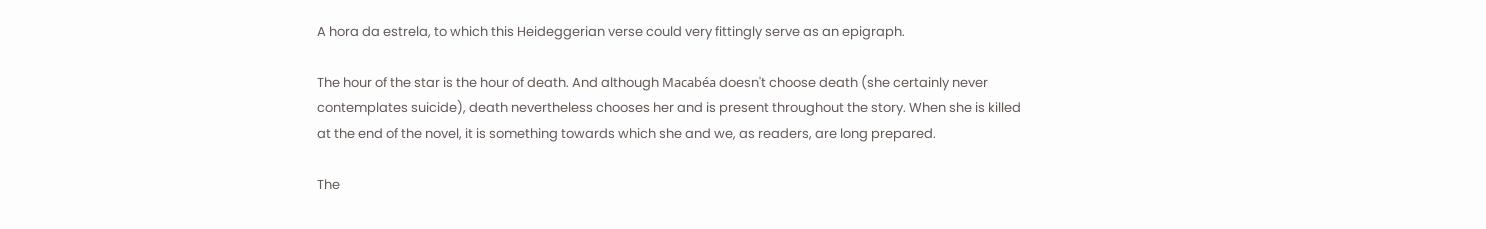A hora da estrela, to which this Heideggerian verse could very fittingly serve as an epigraph.

The hour of the star is the hour of death. And although Macabéa doesn't choose death (she certainly never contemplates suicide), death nevertheless chooses her and is present throughout the story. When she is killed at the end of the novel, it is something towards which she and we, as readers, are long prepared.

The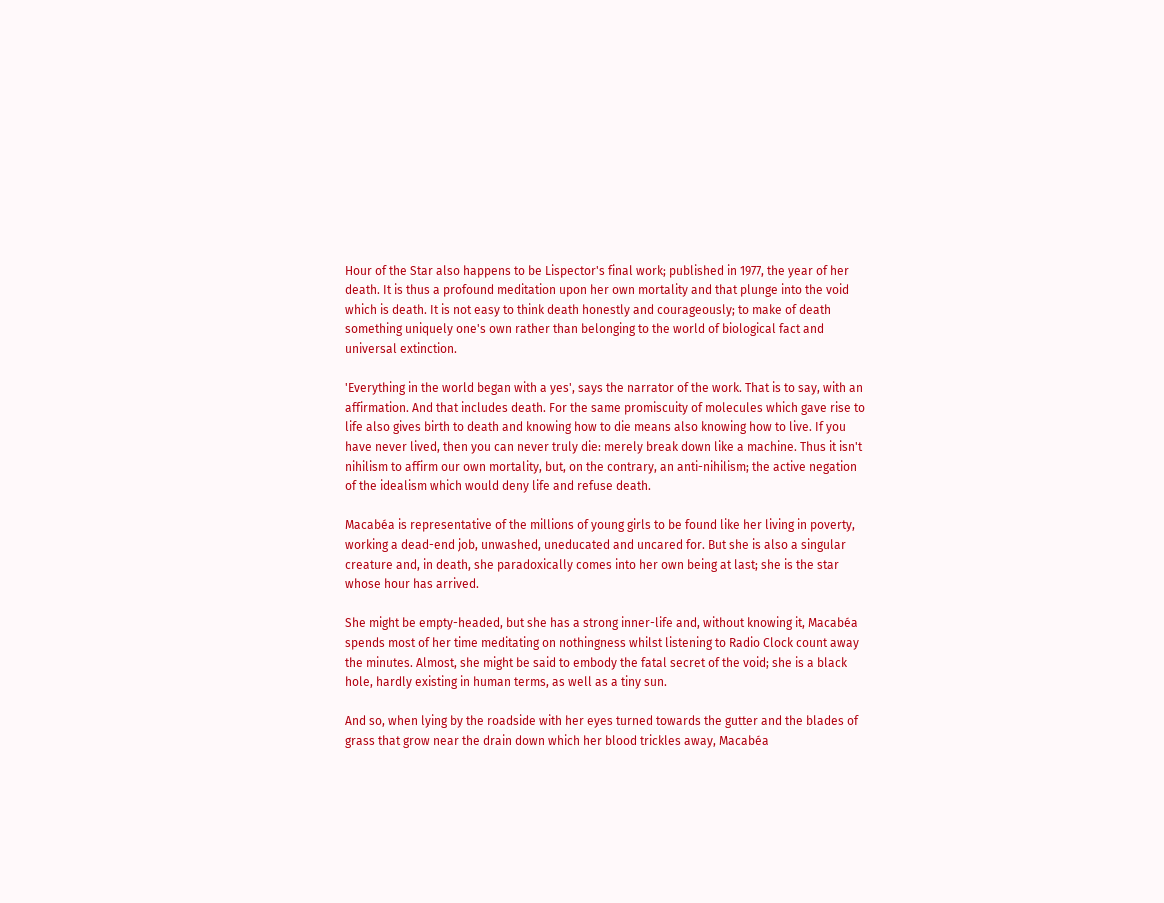Hour of the Star also happens to be Lispector's final work; published in 1977, the year of her death. It is thus a profound meditation upon her own mortality and that plunge into the void which is death. It is not easy to think death honestly and courageously; to make of death something uniquely one's own rather than belonging to the world of biological fact and universal extinction.

'Everything in the world began with a yes', says the narrator of the work. That is to say, with an affirmation. And that includes death. For the same promiscuity of molecules which gave rise to life also gives birth to death and knowing how to die means also knowing how to live. If you have never lived, then you can never truly die: merely break down like a machine. Thus it isn't nihilism to affirm our own mortality, but, on the contrary, an anti-nihilism; the active negation of the idealism which would deny life and refuse death.

Macabéa is representative of the millions of young girls to be found like her living in poverty, working a dead-end job, unwashed, uneducated and uncared for. But she is also a singular creature and, in death, she paradoxically comes into her own being at last; she is the star whose hour has arrived.

She might be empty-headed, but she has a strong inner-life and, without knowing it, Macabéa spends most of her time meditating on nothingness whilst listening to Radio Clock count away the minutes. Almost, she might be said to embody the fatal secret of the void; she is a black hole, hardly existing in human terms, as well as a tiny sun.

And so, when lying by the roadside with her eyes turned towards the gutter and the blades of grass that grow near the drain down which her blood trickles away, Macabéa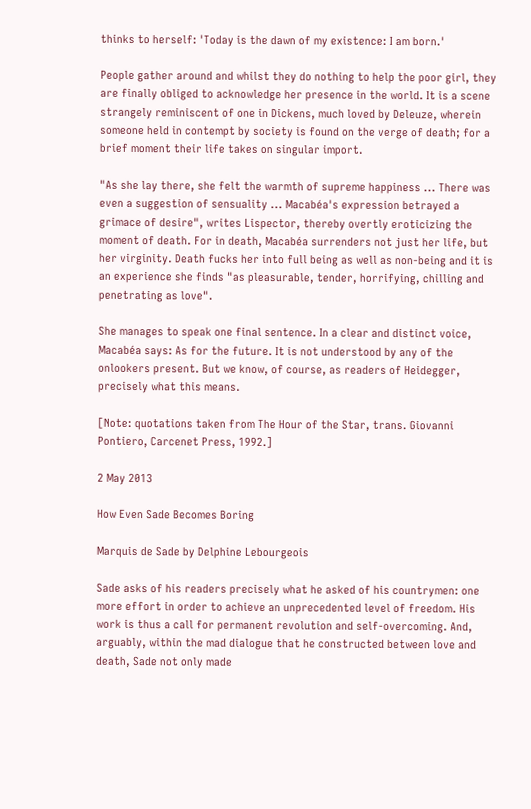thinks to herself: 'Today is the dawn of my existence: I am born.'

People gather around and whilst they do nothing to help the poor girl, they are finally obliged to acknowledge her presence in the world. It is a scene strangely reminiscent of one in Dickens, much loved by Deleuze, wherein someone held in contempt by society is found on the verge of death; for a brief moment their life takes on singular import.

"As she lay there, she felt the warmth of supreme happiness ... There was even a suggestion of sensuality ... Macabéa's expression betrayed a grimace of desire", writes Lispector, thereby overtly eroticizing the moment of death. For in death, Macabéa surrenders not just her life, but her virginity. Death fucks her into full being as well as non-being and it is an experience she finds "as pleasurable, tender, horrifying, chilling and penetrating as love".

She manages to speak one final sentence. In a clear and distinct voice, Macabéa says: As for the future. It is not understood by any of the onlookers present. But we know, of course, as readers of Heidegger, precisely what this means.

[Note: quotations taken from The Hour of the Star, trans. Giovanni Pontiero, Carcenet Press, 1992.]

2 May 2013

How Even Sade Becomes Boring

Marquis de Sade by Delphine Lebourgeois

Sade asks of his readers precisely what he asked of his countrymen: one more effort in order to achieve an unprecedented level of freedom. His work is thus a call for permanent revolution and self-overcoming. And, arguably, within the mad dialogue that he constructed between love and death, Sade not only made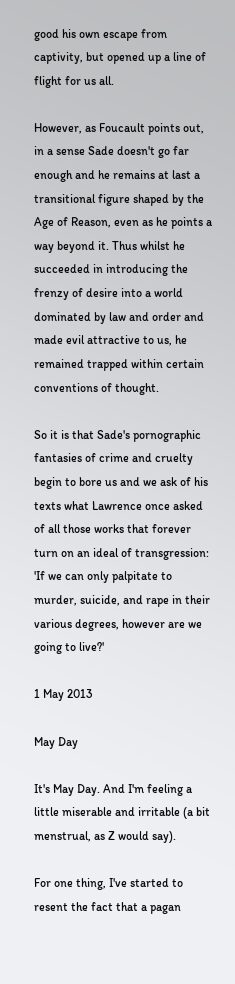good his own escape from captivity, but opened up a line of flight for us all.

However, as Foucault points out, in a sense Sade doesn't go far enough and he remains at last a transitional figure shaped by the Age of Reason, even as he points a way beyond it. Thus whilst he succeeded in introducing the frenzy of desire into a world dominated by law and order and made evil attractive to us, he remained trapped within certain conventions of thought.

So it is that Sade's pornographic fantasies of crime and cruelty begin to bore us and we ask of his texts what Lawrence once asked of all those works that forever turn on an ideal of transgression: 'If we can only palpitate to murder, suicide, and rape in their various degrees, however are we going to live?'

1 May 2013

May Day

It's May Day. And I'm feeling a little miserable and irritable (a bit menstrual, as Z would say).

For one thing, I've started to resent the fact that a pagan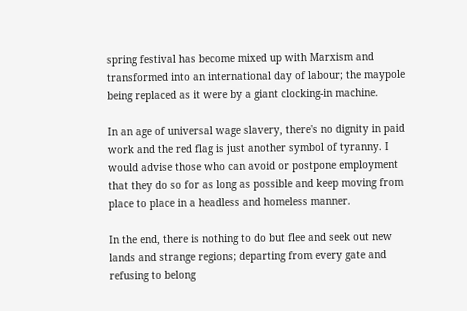spring festival has become mixed up with Marxism and transformed into an international day of labour; the maypole being replaced as it were by a giant clocking-in machine.

In an age of universal wage slavery, there's no dignity in paid work and the red flag is just another symbol of tyranny. I would advise those who can avoid or postpone employment that they do so for as long as possible and keep moving from place to place in a headless and homeless manner.

In the end, there is nothing to do but flee and seek out new lands and strange regions; departing from every gate and refusing to belong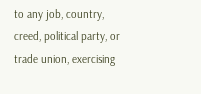to any job, country, creed, political party, or trade union, exercising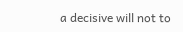a decisive will not to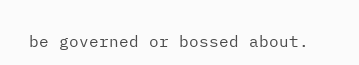be governed or bossed about.